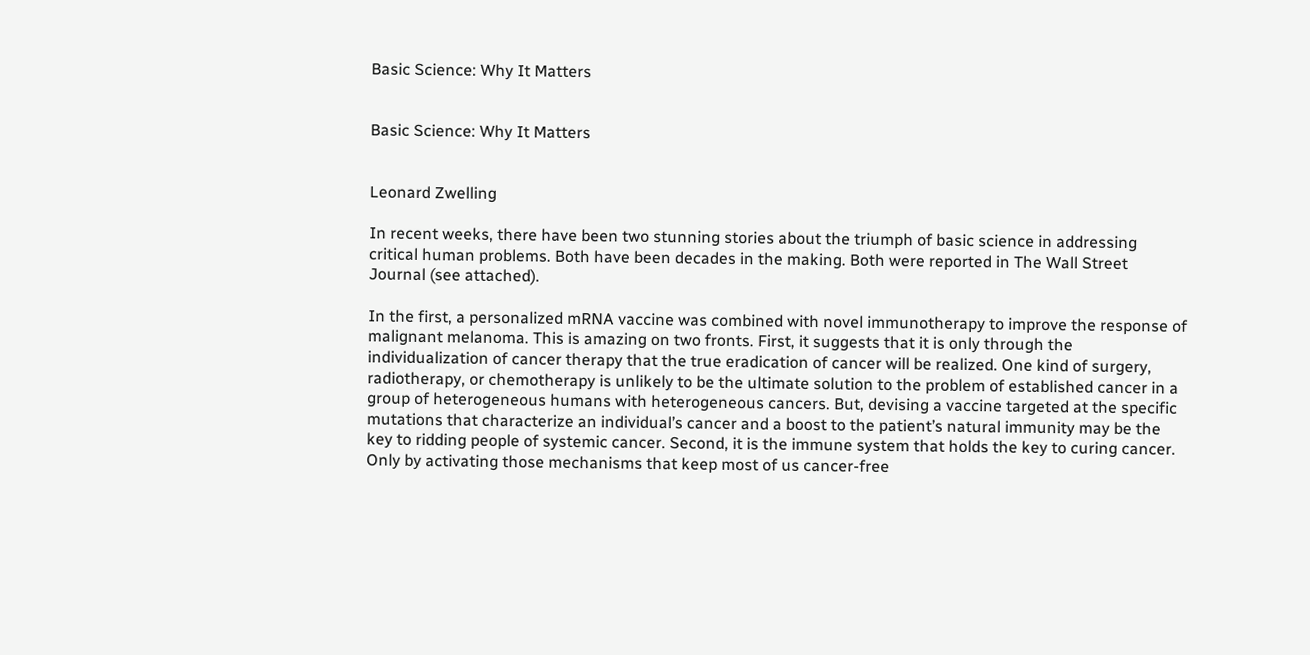Basic Science: Why It Matters


Basic Science: Why It Matters


Leonard Zwelling

In recent weeks, there have been two stunning stories about the triumph of basic science in addressing critical human problems. Both have been decades in the making. Both were reported in The Wall Street Journal (see attached).

In the first, a personalized mRNA vaccine was combined with novel immunotherapy to improve the response of malignant melanoma. This is amazing on two fronts. First, it suggests that it is only through the individualization of cancer therapy that the true eradication of cancer will be realized. One kind of surgery, radiotherapy, or chemotherapy is unlikely to be the ultimate solution to the problem of established cancer in a group of heterogeneous humans with heterogeneous cancers. But, devising a vaccine targeted at the specific mutations that characterize an individual’s cancer and a boost to the patient’s natural immunity may be the key to ridding people of systemic cancer. Second, it is the immune system that holds the key to curing cancer. Only by activating those mechanisms that keep most of us cancer-free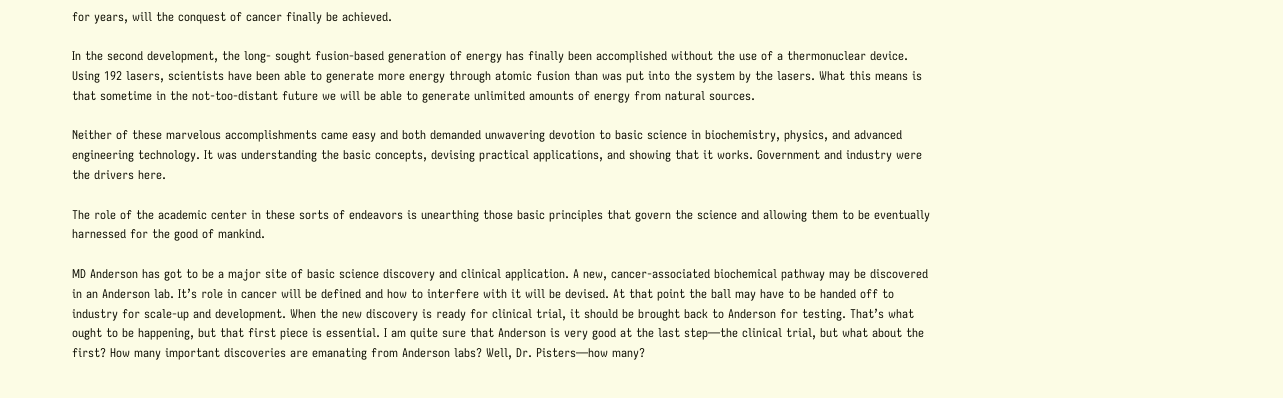for years, will the conquest of cancer finally be achieved.

In the second development, the long- sought fusion-based generation of energy has finally been accomplished without the use of a thermonuclear device. Using 192 lasers, scientists have been able to generate more energy through atomic fusion than was put into the system by the lasers. What this means is that sometime in the not-too-distant future we will be able to generate unlimited amounts of energy from natural sources.

Neither of these marvelous accomplishments came easy and both demanded unwavering devotion to basic science in biochemistry, physics, and advanced engineering technology. It was understanding the basic concepts, devising practical applications, and showing that it works. Government and industry were the drivers here.

The role of the academic center in these sorts of endeavors is unearthing those basic principles that govern the science and allowing them to be eventually harnessed for the good of mankind.

MD Anderson has got to be a major site of basic science discovery and clinical application. A new, cancer-associated biochemical pathway may be discovered in an Anderson lab. It’s role in cancer will be defined and how to interfere with it will be devised. At that point the ball may have to be handed off to industry for scale-up and development. When the new discovery is ready for clinical trial, it should be brought back to Anderson for testing. That’s what ought to be happening, but that first piece is essential. I am quite sure that Anderson is very good at the last step—the clinical trial, but what about the first? How many important discoveries are emanating from Anderson labs? Well, Dr. Pisters—how many?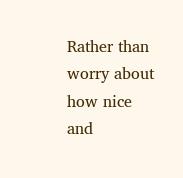Rather than worry about how nice and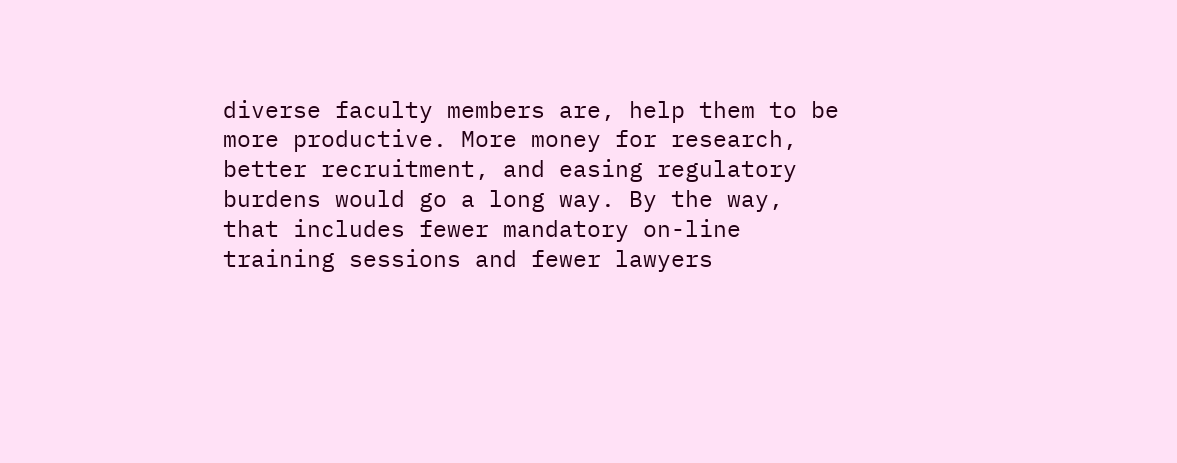diverse faculty members are, help them to be more productive. More money for research, better recruitment, and easing regulatory burdens would go a long way. By the way, that includes fewer mandatory on-line training sessions and fewer lawyers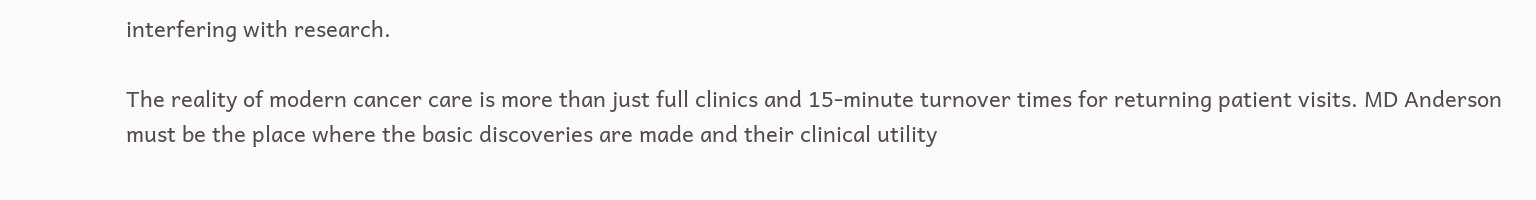interfering with research.

The reality of modern cancer care is more than just full clinics and 15-minute turnover times for returning patient visits. MD Anderson must be the place where the basic discoveries are made and their clinical utility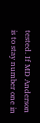tested. If MD Anderson is to stay number one in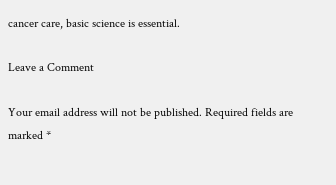cancer care, basic science is essential.

Leave a Comment

Your email address will not be published. Required fields are marked *